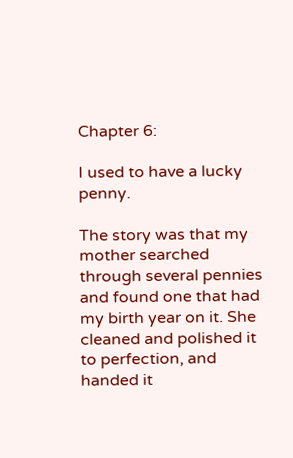Chapter 6:

I used to have a lucky penny.

The story was that my mother searched through several pennies and found one that had my birth year on it. She cleaned and polished it to perfection, and handed it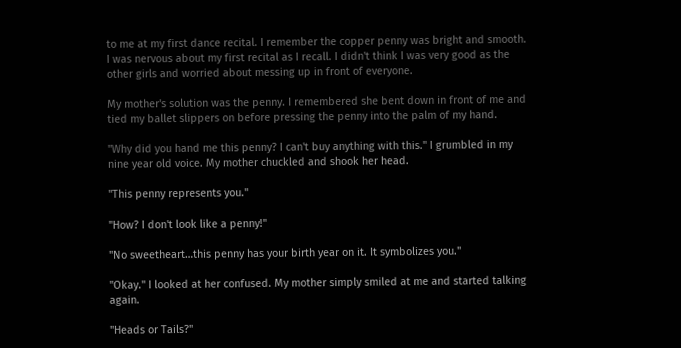to me at my first dance recital. I remember the copper penny was bright and smooth. I was nervous about my first recital as I recall. I didn't think I was very good as the other girls and worried about messing up in front of everyone.

My mother's solution was the penny. I remembered she bent down in front of me and tied my ballet slippers on before pressing the penny into the palm of my hand.

"Why did you hand me this penny? I can't buy anything with this." I grumbled in my nine year old voice. My mother chuckled and shook her head.

"This penny represents you."

"How? I don't look like a penny!"

"No sweetheart…this penny has your birth year on it. It symbolizes you."

"Okay." I looked at her confused. My mother simply smiled at me and started talking again.

"Heads or Tails?"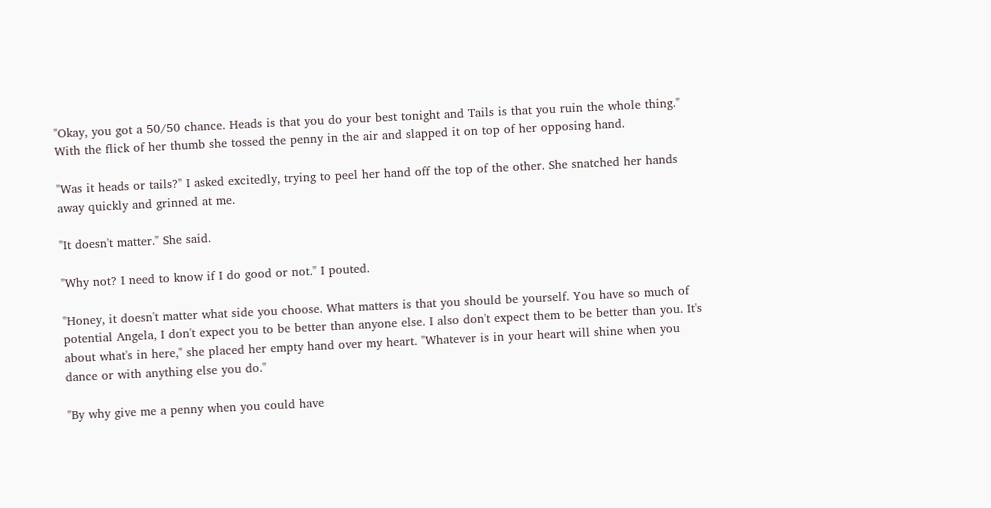"Okay, you got a 50/50 chance. Heads is that you do your best tonight and Tails is that you ruin the whole thing." With the flick of her thumb she tossed the penny in the air and slapped it on top of her opposing hand.

"Was it heads or tails?" I asked excitedly, trying to peel her hand off the top of the other. She snatched her hands away quickly and grinned at me.

"It doesn't matter." She said.

"Why not? I need to know if I do good or not." I pouted.

"Honey, it doesn't matter what side you choose. What matters is that you should be yourself. You have so much of potential Angela, I don't expect you to be better than anyone else. I also don't expect them to be better than you. It's about what's in here," she placed her empty hand over my heart. "Whatever is in your heart will shine when you dance or with anything else you do."

"By why give me a penny when you could have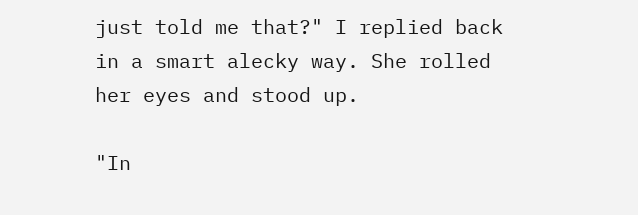just told me that?" I replied back in a smart alecky way. She rolled her eyes and stood up.

"In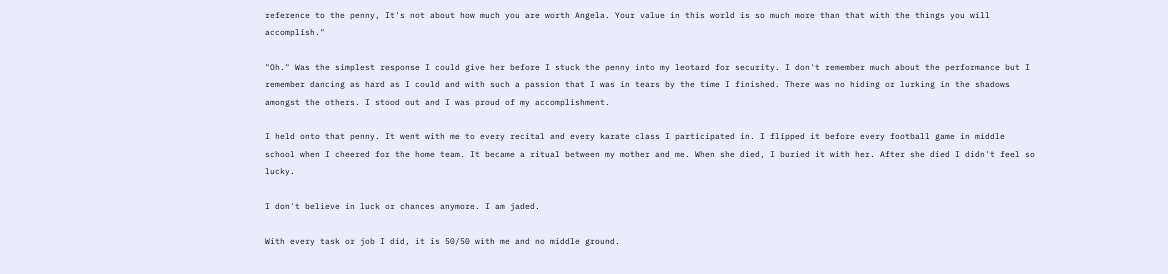reference to the penny, It's not about how much you are worth Angela. Your value in this world is so much more than that with the things you will accomplish."

"Oh." Was the simplest response I could give her before I stuck the penny into my leotard for security. I don't remember much about the performance but I remember dancing as hard as I could and with such a passion that I was in tears by the time I finished. There was no hiding or lurking in the shadows amongst the others. I stood out and I was proud of my accomplishment.

I held onto that penny. It went with me to every recital and every karate class I participated in. I flipped it before every football game in middle school when I cheered for the home team. It became a ritual between my mother and me. When she died, I buried it with her. After she died I didn't feel so lucky.

I don't believe in luck or chances anymore. I am jaded.

With every task or job I did, it is 50/50 with me and no middle ground.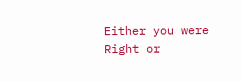Either you were Right or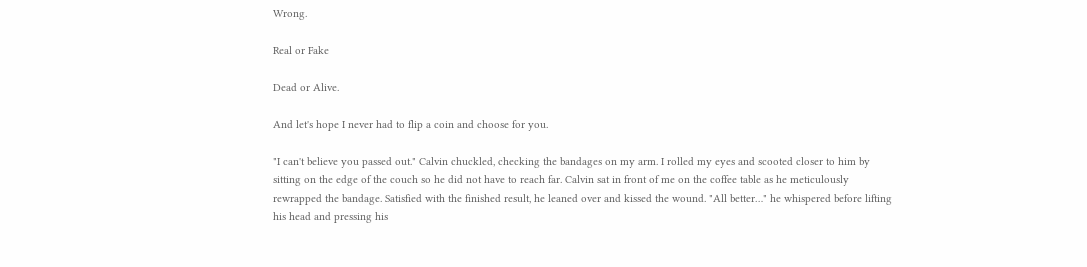Wrong.

Real or Fake

Dead or Alive.

And let's hope I never had to flip a coin and choose for you.

"I can't believe you passed out." Calvin chuckled, checking the bandages on my arm. I rolled my eyes and scooted closer to him by sitting on the edge of the couch so he did not have to reach far. Calvin sat in front of me on the coffee table as he meticulously rewrapped the bandage. Satisfied with the finished result, he leaned over and kissed the wound. "All better…" he whispered before lifting his head and pressing his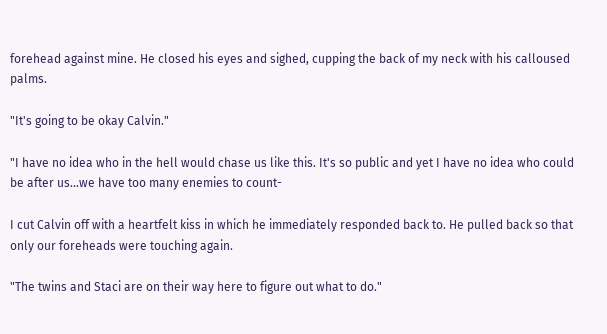forehead against mine. He closed his eyes and sighed, cupping the back of my neck with his calloused palms.

"It's going to be okay Calvin."

"I have no idea who in the hell would chase us like this. It's so public and yet I have no idea who could be after us…we have too many enemies to count-

I cut Calvin off with a heartfelt kiss in which he immediately responded back to. He pulled back so that only our foreheads were touching again.

"The twins and Staci are on their way here to figure out what to do."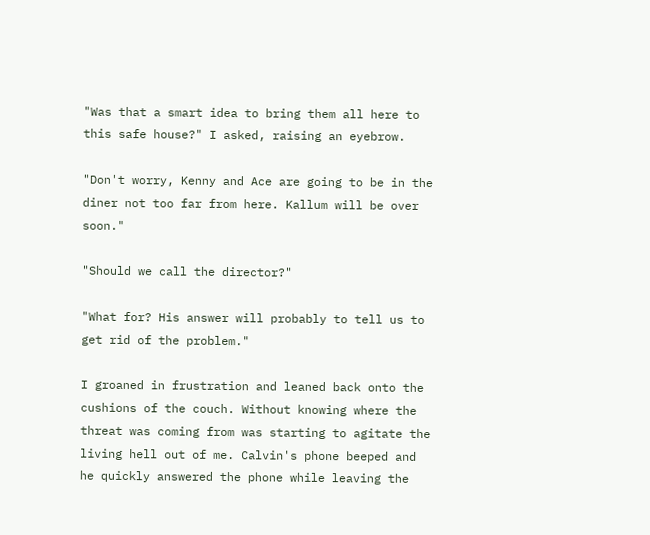"Was that a smart idea to bring them all here to this safe house?" I asked, raising an eyebrow.

"Don't worry, Kenny and Ace are going to be in the diner not too far from here. Kallum will be over soon."

"Should we call the director?"

"What for? His answer will probably to tell us to get rid of the problem."

I groaned in frustration and leaned back onto the cushions of the couch. Without knowing where the threat was coming from was starting to agitate the living hell out of me. Calvin's phone beeped and he quickly answered the phone while leaving the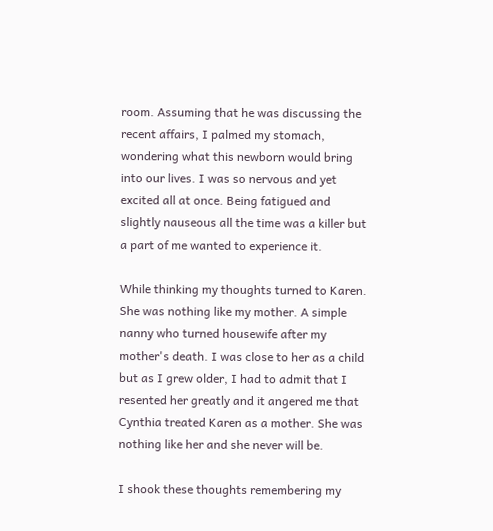room. Assuming that he was discussing the recent affairs, I palmed my stomach, wondering what this newborn would bring into our lives. I was so nervous and yet excited all at once. Being fatigued and slightly nauseous all the time was a killer but a part of me wanted to experience it.

While thinking my thoughts turned to Karen. She was nothing like my mother. A simple nanny who turned housewife after my mother's death. I was close to her as a child but as I grew older, I had to admit that I resented her greatly and it angered me that Cynthia treated Karen as a mother. She was nothing like her and she never will be.

I shook these thoughts remembering my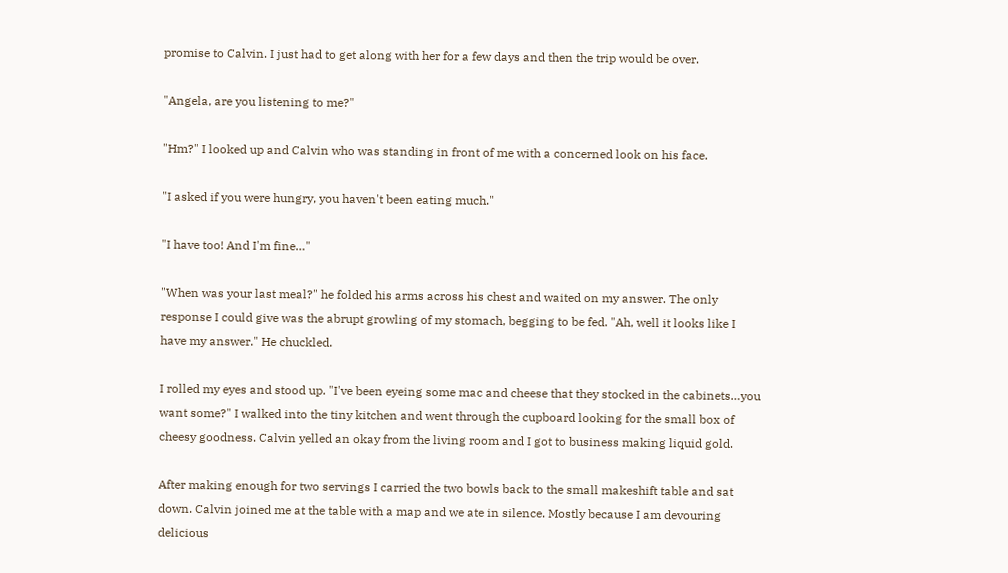promise to Calvin. I just had to get along with her for a few days and then the trip would be over.

"Angela, are you listening to me?"

"Hm?" I looked up and Calvin who was standing in front of me with a concerned look on his face.

"I asked if you were hungry, you haven't been eating much."

"I have too! And I'm fine…"

"When was your last meal?" he folded his arms across his chest and waited on my answer. The only response I could give was the abrupt growling of my stomach, begging to be fed. "Ah, well it looks like I have my answer." He chuckled.

I rolled my eyes and stood up. "I've been eyeing some mac and cheese that they stocked in the cabinets…you want some?" I walked into the tiny kitchen and went through the cupboard looking for the small box of cheesy goodness. Calvin yelled an okay from the living room and I got to business making liquid gold.

After making enough for two servings I carried the two bowls back to the small makeshift table and sat down. Calvin joined me at the table with a map and we ate in silence. Mostly because I am devouring delicious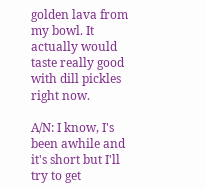golden lava from my bowl. It actually would taste really good with dill pickles right now.

A/N: I know, I's been awhile and it's short but I'll try to get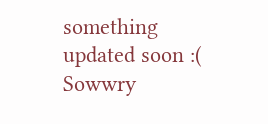something updated soon :( Sowwry